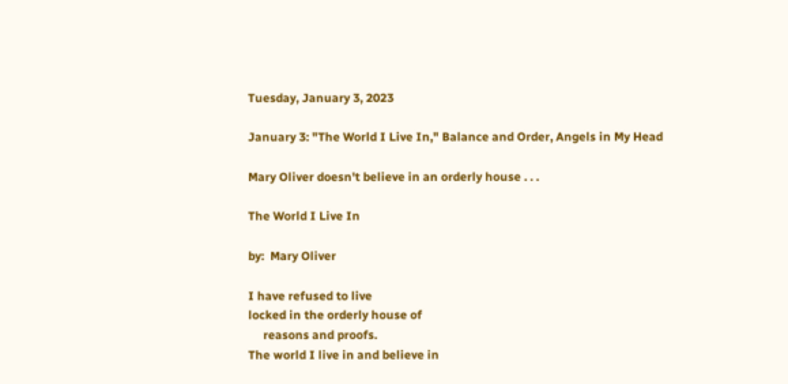Tuesday, January 3, 2023

January 3: "The World I Live In," Balance and Order, Angels in My Head

Mary Oliver doesn't believe in an orderly house . . .

The World I Live In

by:  Mary Oliver

I have refused to live
locked in the orderly house of
     reasons and proofs.
The world I live in and believe in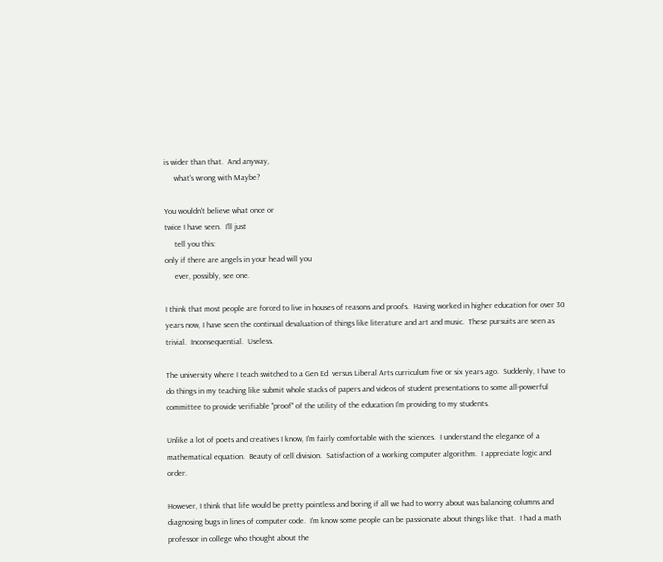is wider than that.  And anyway,
     what's wrong with Maybe?

You wouldn't believe what once or
twice I have seen.  I'll just
     tell you this:
only if there are angels in your head will you
     ever, possibly, see one.

I think that most people are forced to live in houses of reasons and proofs.  Having worked in higher education for over 30 years now, I have seen the continual devaluation of things like literature and art and music.  These pursuits are seen as trivial.  Inconsequential.  Useless.

The university where I teach switched to a Gen Ed  versus Liberal Arts curriculum five or six years ago.  Suddenly, I have to do things in my teaching like submit whole stacks of papers and videos of student presentations to some all-powerful committee to provide verifiable "proof" of the utility of the education I'm providing to my students.

Unlike a lot of poets and creatives I know, I'm fairly comfortable with the sciences.  I understand the elegance of a mathematical equation.  Beauty of cell division.  Satisfaction of a working computer algorithm.  I appreciate logic and order.

However, I think that life would be pretty pointless and boring if all we had to worry about was balancing columns and diagnosing bugs in lines of computer code.  I'm know some people can be passionate about things like that.  I had a math professor in college who thought about the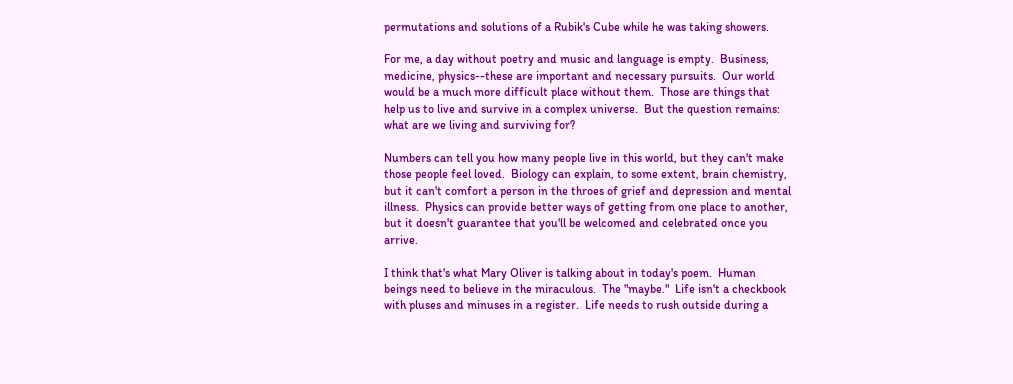permutations and solutions of a Rubik's Cube while he was taking showers.

For me, a day without poetry and music and language is empty.  Business, medicine, physics--these are important and necessary pursuits.  Our world would be a much more difficult place without them.  Those are things that help us to live and survive in a complex universe.  But the question remains:  what are we living and surviving for?

Numbers can tell you how many people live in this world, but they can't make those people feel loved.  Biology can explain, to some extent, brain chemistry, but it can't comfort a person in the throes of grief and depression and mental illness.  Physics can provide better ways of getting from one place to another, but it doesn't guarantee that you'll be welcomed and celebrated once you arrive.

I think that's what Mary Oliver is talking about in today's poem.  Human beings need to believe in the miraculous.  The "maybe."  Life isn't a checkbook with pluses and minuses in a register.  Life needs to rush outside during a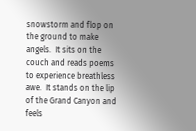snowstorm and flop on the ground to make angels.  It sits on the couch and reads poems to experience breathless awe.  It stands on the lip of the Grand Canyon and feels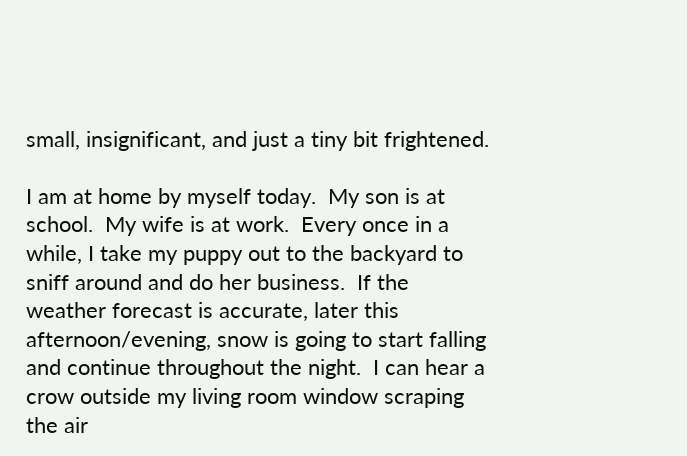small, insignificant, and just a tiny bit frightened.

I am at home by myself today.  My son is at school.  My wife is at work.  Every once in a while, I take my puppy out to the backyard to sniff around and do her business.  If the weather forecast is accurate, later this afternoon/evening, snow is going to start falling and continue throughout the night.  I can hear a crow outside my living room window scraping the air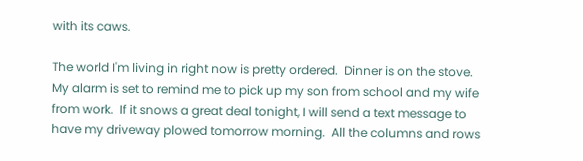with its caws.

The world I'm living in right now is pretty ordered.  Dinner is on the stove.  My alarm is set to remind me to pick up my son from school and my wife from work.  If it snows a great deal tonight, I will send a text message to have my driveway plowed tomorrow morning.  All the columns and rows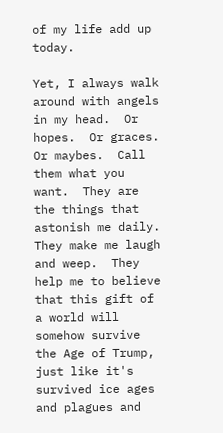of my life add up today.

Yet, I always walk around with angels in my head.  Or hopes.  Or graces.  Or maybes.  Call them what you want.  They are the things that astonish me daily.  They make me laugh and weep.  They help me to believe that this gift of a world will somehow survive the Age of Trump, just like it's survived ice ages and plagues and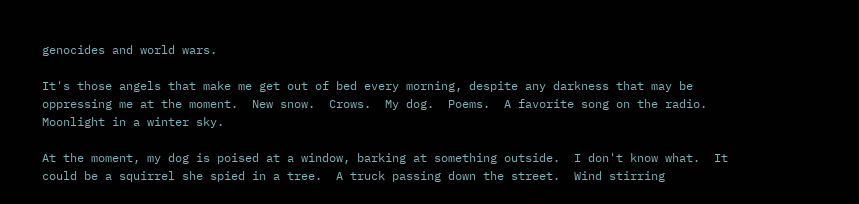genocides and world wars.

It's those angels that make me get out of bed every morning, despite any darkness that may be oppressing me at the moment.  New snow.  Crows.  My dog.  Poems.  A favorite song on the radio.  Moonlight in a winter sky.

At the moment, my dog is poised at a window, barking at something outside.  I don't know what.  It could be a squirrel she spied in a tree.  A truck passing down the street.  Wind stirring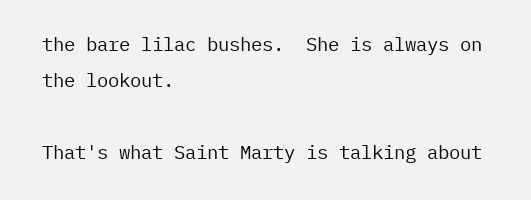the bare lilac bushes.  She is always on the lookout.

That's what Saint Marty is talking about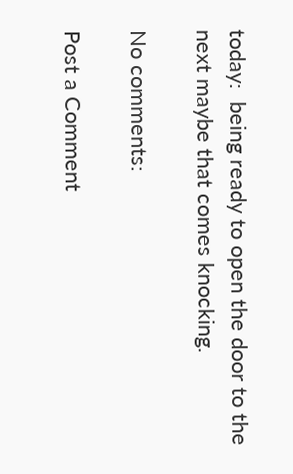today:  being ready to open the door to the next maybe that comes knocking.

No comments:

Post a Comment